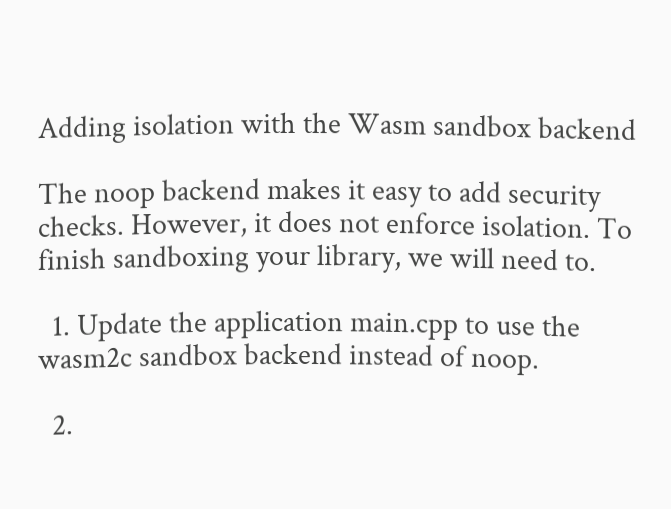Adding isolation with the Wasm sandbox backend

The noop backend makes it easy to add security checks. However, it does not enforce isolation. To finish sandboxing your library, we will need to.

  1. Update the application main.cpp to use the wasm2c sandbox backend instead of noop.

  2.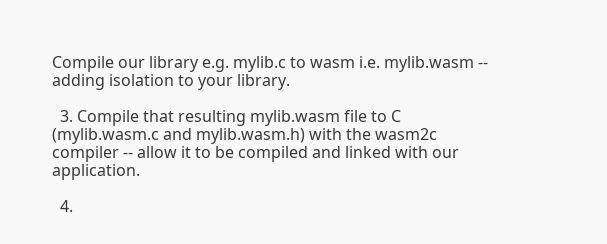Compile our library e.g. mylib.c to wasm i.e. mylib.wasm -- adding isolation to your library.

  3. Compile that resulting mylib.wasm file to C (mylib.wasm.c and mylib.wasm.h) with the wasm2c compiler -- allow it to be compiled and linked with our application.

  4.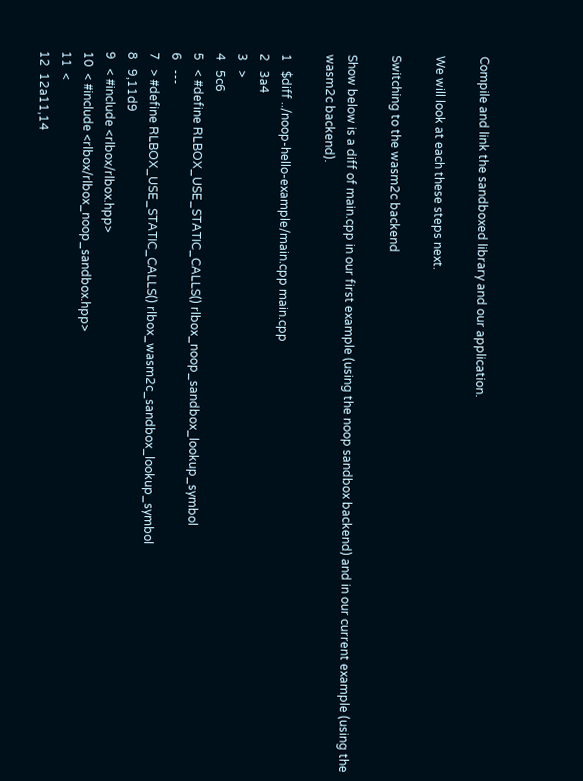Compile and link the sandboxed library and our application.

We will look at each these steps next.

Switching to the wasm2c backend

Show below is a diff of main.cpp in our first example (using the noop sandbox backend) and in our current example (using the wasm2c backend).

1   $diff ../noop-hello-example/main.cpp main.cpp
2   3a4
3   >
4   5c6
5   < #define RLBOX_USE_STATIC_CALLS() rlbox_noop_sandbox_lookup_symbol
6   ---
7   > #define RLBOX_USE_STATIC_CALLS() rlbox_wasm2c_sandbox_lookup_symbol
8   9,11d9
9   < #include <rlbox/rlbox.hpp>
10  < #include <rlbox/rlbox_noop_sandbox.hpp>
11  <
12  12a11,14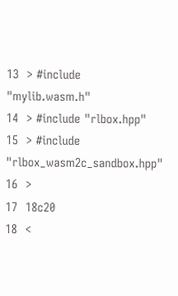13  > #include "mylib.wasm.h"
14  > #include "rlbox.hpp"
15  > #include "rlbox_wasm2c_sandbox.hpp"
16  >
17  18c20
18  <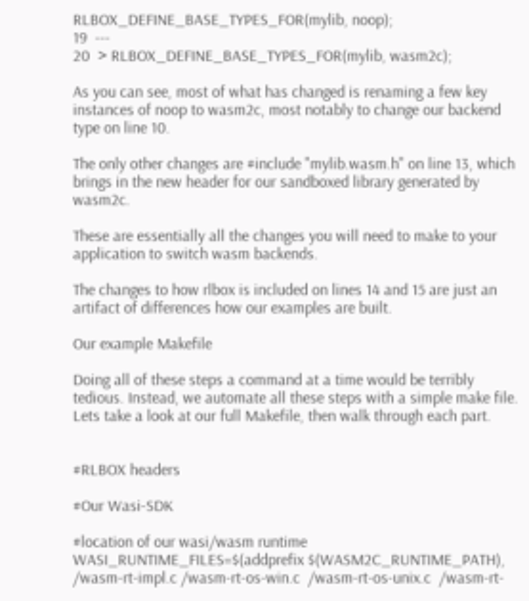RLBOX_DEFINE_BASE_TYPES_FOR(mylib, noop);
19  ---
20  > RLBOX_DEFINE_BASE_TYPES_FOR(mylib, wasm2c);

As you can see, most of what has changed is renaming a few key instances of noop to wasm2c, most notably to change our backend type on line 10.

The only other changes are #include "mylib.wasm.h" on line 13, which brings in the new header for our sandboxed library generated by wasm2c.

These are essentially all the changes you will need to make to your application to switch wasm backends.

The changes to how rlbox is included on lines 14 and 15 are just an artifact of differences how our examples are built.

Our example Makefile

Doing all of these steps a command at a time would be terribly tedious. Instead, we automate all these steps with a simple make file. Lets take a look at our full Makefile, then walk through each part.


#RLBOX headers

#Our Wasi-SDK

#location of our wasi/wasm runtime
WASI_RUNTIME_FILES=$(addprefix $(WASM2C_RUNTIME_PATH), /wasm-rt-impl.c /wasm-rt-os-win.c  /wasm-rt-os-unix.c  /wasm-rt-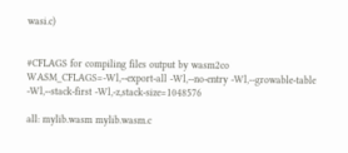wasi.c)


#CFLAGS for compiling files output by wasm2co
WASM_CFLAGS=-Wl,--export-all -Wl,--no-entry -Wl,--growable-table -Wl,--stack-first -Wl,-z,stack-size=1048576

all: mylib.wasm mylib.wasm.c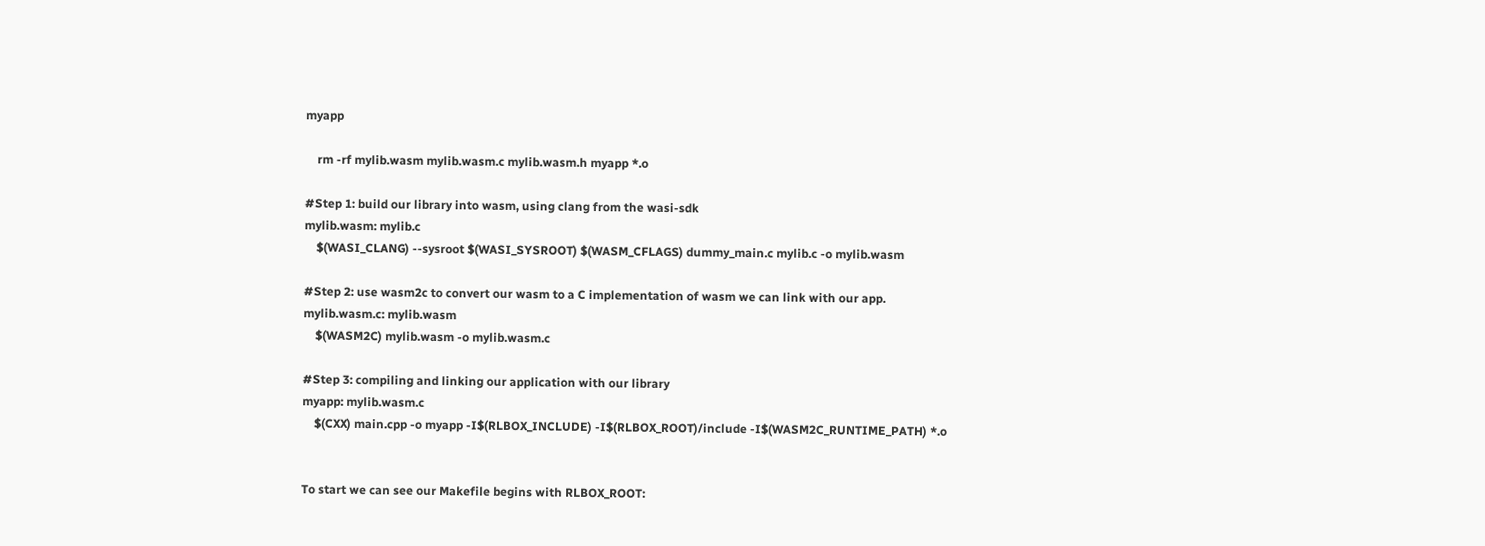myapp

    rm -rf mylib.wasm mylib.wasm.c mylib.wasm.h myapp *.o

#Step 1: build our library into wasm, using clang from the wasi-sdk
mylib.wasm: mylib.c
    $(WASI_CLANG) --sysroot $(WASI_SYSROOT) $(WASM_CFLAGS) dummy_main.c mylib.c -o mylib.wasm

#Step 2: use wasm2c to convert our wasm to a C implementation of wasm we can link with our app.
mylib.wasm.c: mylib.wasm
    $(WASM2C) mylib.wasm -o mylib.wasm.c

#Step 3: compiling and linking our application with our library
myapp: mylib.wasm.c
    $(CXX) main.cpp -o myapp -I$(RLBOX_INCLUDE) -I$(RLBOX_ROOT)/include -I$(WASM2C_RUNTIME_PATH) *.o


To start we can see our Makefile begins with RLBOX_ROOT: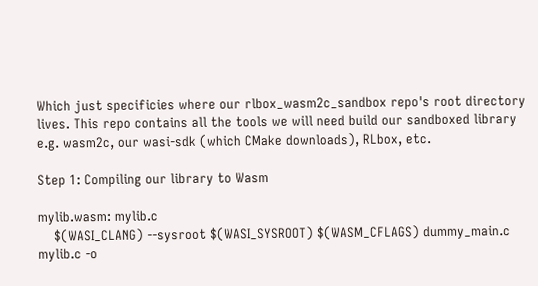Which just specificies where our rlbox_wasm2c_sandbox repo's root directory lives. This repo contains all the tools we will need build our sandboxed library e.g. wasm2c, our wasi-sdk (which CMake downloads), RLbox, etc.

Step 1: Compiling our library to Wasm

mylib.wasm: mylib.c
    $(WASI_CLANG) --sysroot $(WASI_SYSROOT) $(WASM_CFLAGS) dummy_main.c mylib.c -o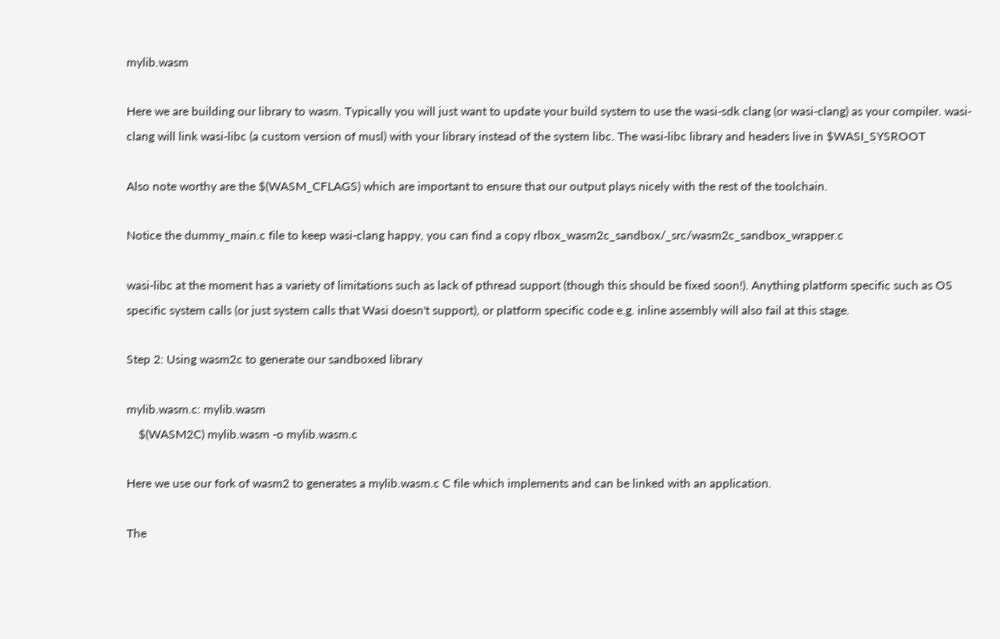mylib.wasm

Here we are building our library to wasm. Typically you will just want to update your build system to use the wasi-sdk clang (or wasi-clang) as your compiler. wasi-clang will link wasi-libc (a custom version of musl) with your library instead of the system libc. The wasi-libc library and headers live in $WASI_SYSROOT

Also note worthy are the $(WASM_CFLAGS) which are important to ensure that our output plays nicely with the rest of the toolchain.

Notice the dummy_main.c file to keep wasi-clang happy, you can find a copy rlbox_wasm2c_sandbox/_src/wasm2c_sandbox_wrapper.c

wasi-libc at the moment has a variety of limitations such as lack of pthread support (though this should be fixed soon!). Anything platform specific such as OS specific system calls (or just system calls that Wasi doesn't support), or platform specific code e.g. inline assembly will also fail at this stage.

Step 2: Using wasm2c to generate our sandboxed library

mylib.wasm.c: mylib.wasm
    $(WASM2C) mylib.wasm -o mylib.wasm.c

Here we use our fork of wasm2 to generates a mylib.wasm.c C file which implements and can be linked with an application.

The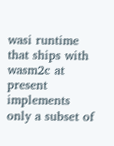wasi runtime that ships with wasm2c at present implements only a subset of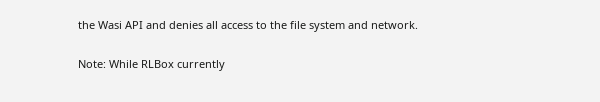the Wasi API and denies all access to the file system and network.

Note: While RLBox currently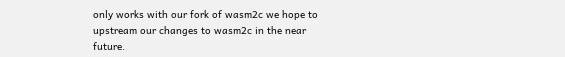only works with our fork of wasm2c we hope to upstream our changes to wasm2c in the near future.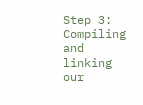Step 3: Compiling and linking our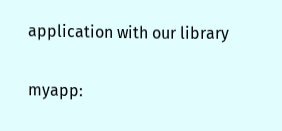application with our library

myapp: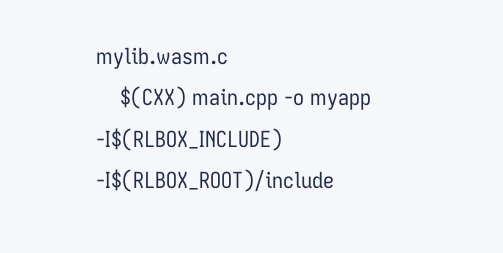mylib.wasm.c
    $(CXX) main.cpp -o myapp -I$(RLBOX_INCLUDE) -I$(RLBOX_ROOT)/include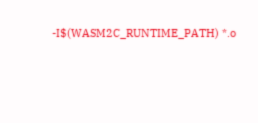-I$(WASM2C_RUNTIME_PATH) *.o